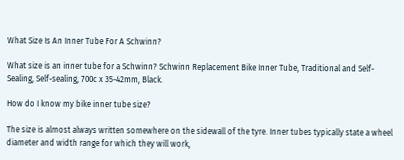What Size Is An Inner Tube For A Schwinn?

What size is an inner tube for a Schwinn? Schwinn Replacement Bike Inner Tube, Traditional and Self-Sealing, Self-sealing, 700c x 35-42mm, Black.

How do I know my bike inner tube size?

The size is almost always written somewhere on the sidewall of the tyre. Inner tubes typically state a wheel diameter and width range for which they will work,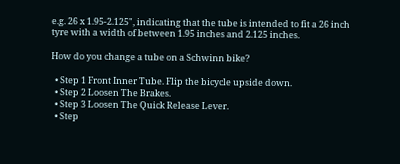e.g. 26 x 1.95-2.125", indicating that the tube is intended to fit a 26 inch tyre with a width of between 1.95 inches and 2.125 inches.

How do you change a tube on a Schwinn bike?

  • Step 1 Front Inner Tube. Flip the bicycle upside down.
  • Step 2 Loosen The Brakes.
  • Step 3 Loosen The Quick Release Lever.
  • Step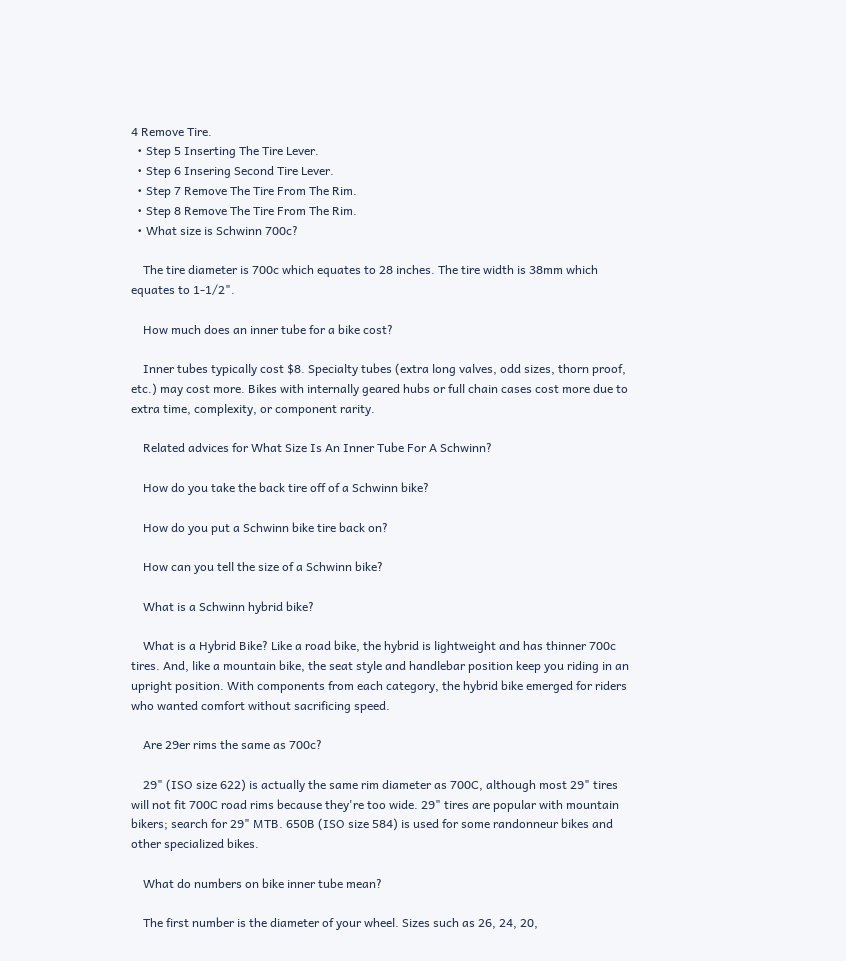4 Remove Tire.
  • Step 5 Inserting The Tire Lever.
  • Step 6 Insering Second Tire Lever.
  • Step 7 Remove The Tire From The Rim.
  • Step 8 Remove The Tire From The Rim.
  • What size is Schwinn 700c?

    The tire diameter is 700c which equates to 28 inches. The tire width is 38mm which equates to 1-1/2".

    How much does an inner tube for a bike cost?

    Inner tubes typically cost $8. Specialty tubes (extra long valves, odd sizes, thorn proof, etc.) may cost more. Bikes with internally geared hubs or full chain cases cost more due to extra time, complexity, or component rarity.

    Related advices for What Size Is An Inner Tube For A Schwinn?

    How do you take the back tire off of a Schwinn bike?

    How do you put a Schwinn bike tire back on?

    How can you tell the size of a Schwinn bike?

    What is a Schwinn hybrid bike?

    What is a Hybrid Bike? Like a road bike, the hybrid is lightweight and has thinner 700c tires. And, like a mountain bike, the seat style and handlebar position keep you riding in an upright position. With components from each category, the hybrid bike emerged for riders who wanted comfort without sacrificing speed.

    Are 29er rims the same as 700c?

    29" (ISO size 622) is actually the same rim diameter as 700C, although most 29" tires will not fit 700C road rims because they're too wide. 29" tires are popular with mountain bikers; search for 29" MTB. 650B (ISO size 584) is used for some randonneur bikes and other specialized bikes.

    What do numbers on bike inner tube mean?

    The first number is the diameter of your wheel. Sizes such as 26, 24, 20,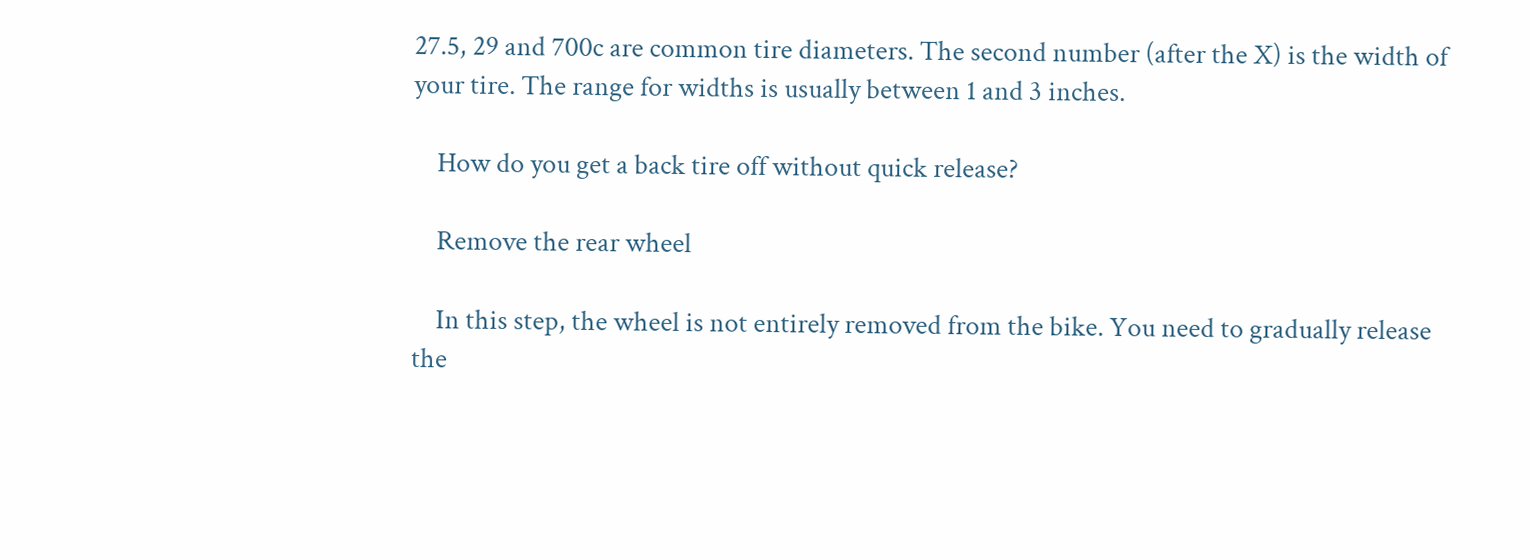27.5, 29 and 700c are common tire diameters. The second number (after the X) is the width of your tire. The range for widths is usually between 1 and 3 inches.

    How do you get a back tire off without quick release?

    Remove the rear wheel

    In this step, the wheel is not entirely removed from the bike. You need to gradually release the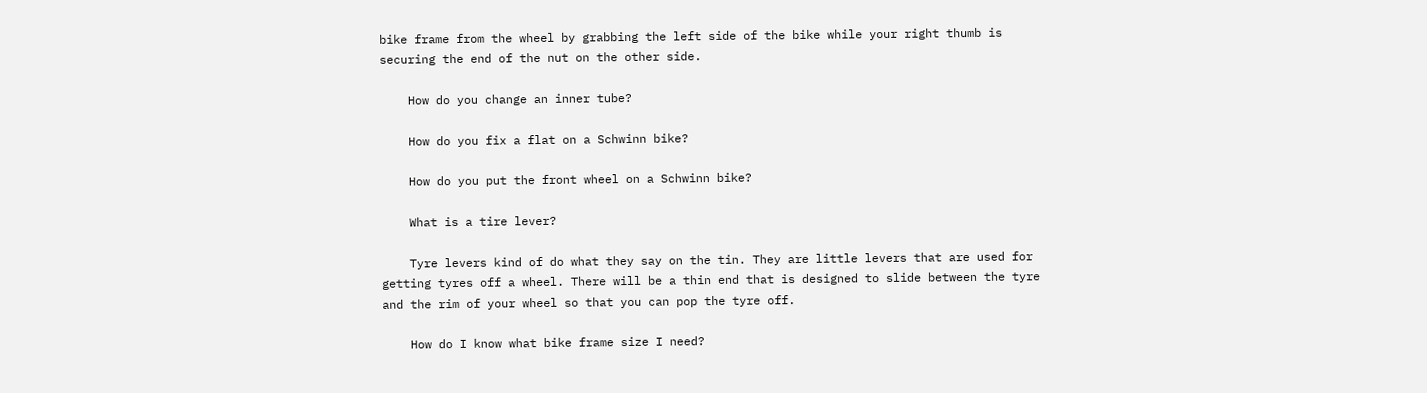bike frame from the wheel by grabbing the left side of the bike while your right thumb is securing the end of the nut on the other side.

    How do you change an inner tube?

    How do you fix a flat on a Schwinn bike?

    How do you put the front wheel on a Schwinn bike?

    What is a tire lever?

    Tyre levers kind of do what they say on the tin. They are little levers that are used for getting tyres off a wheel. There will be a thin end that is designed to slide between the tyre and the rim of your wheel so that you can pop the tyre off.

    How do I know what bike frame size I need?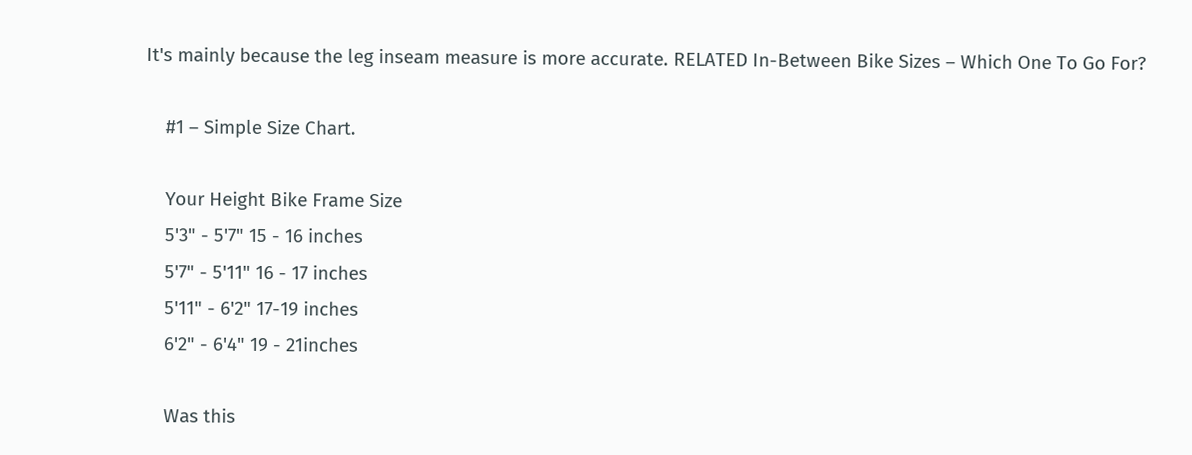It's mainly because the leg inseam measure is more accurate. RELATED In-Between Bike Sizes – Which One To Go For?

    #1 – Simple Size Chart.

    Your Height Bike Frame Size
    5'3" - 5'7" 15 - 16 inches
    5'7" - 5'11" 16 - 17 inches
    5'11" - 6'2" 17-19 inches
    6'2" - 6'4" 19 - 21inches

    Was this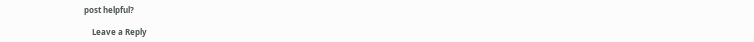post helpful?

    Leave a Reply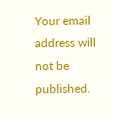Your email address will not be published.